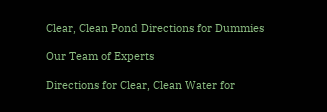Clear, Clean Pond Directions for Dummies

Our Team of Experts

Directions for Clear, Clean Water for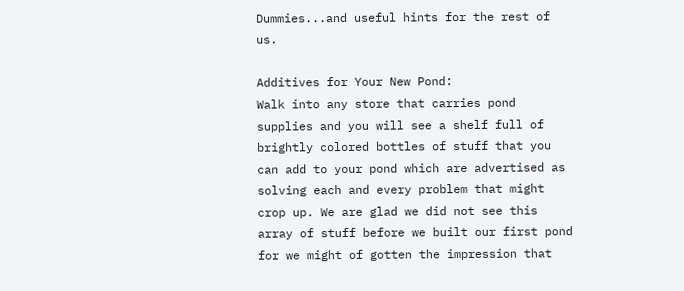Dummies...and useful hints for the rest of us.

Additives for Your New Pond:
Walk into any store that carries pond supplies and you will see a shelf full of brightly colored bottles of stuff that you can add to your pond which are advertised as solving each and every problem that might crop up. We are glad we did not see this array of stuff before we built our first pond for we might of gotten the impression that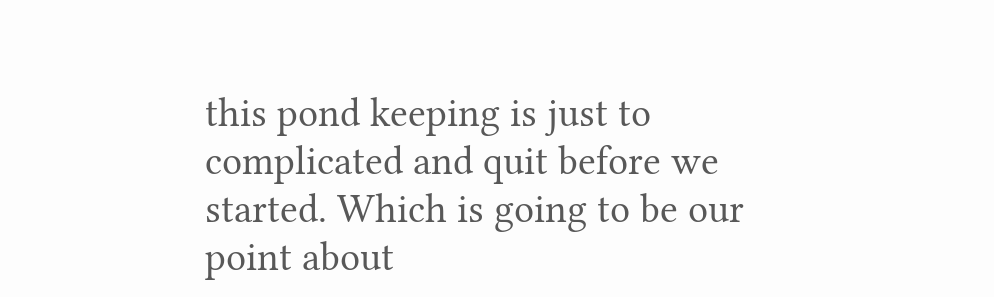this pond keeping is just to complicated and quit before we started. Which is going to be our point about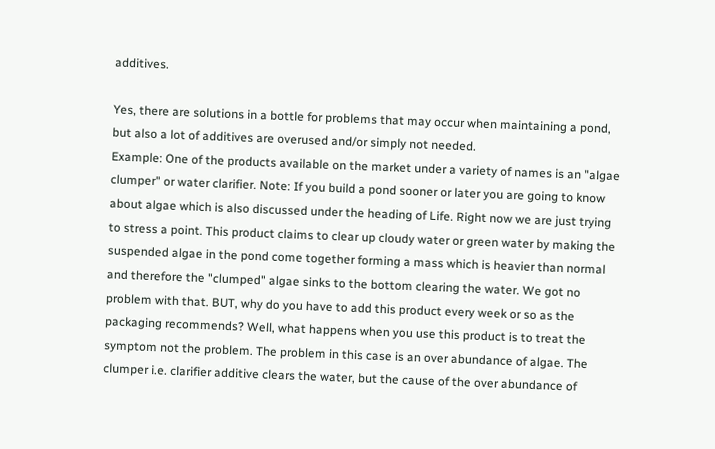additives.

Yes, there are solutions in a bottle for problems that may occur when maintaining a pond, but also a lot of additives are overused and/or simply not needed.
Example: One of the products available on the market under a variety of names is an "algae clumper" or water clarifier. Note: If you build a pond sooner or later you are going to know about algae which is also discussed under the heading of Life. Right now we are just trying to stress a point. This product claims to clear up cloudy water or green water by making the suspended algae in the pond come together forming a mass which is heavier than normal and therefore the "clumped" algae sinks to the bottom clearing the water. We got no problem with that. BUT, why do you have to add this product every week or so as the packaging recommends? Well, what happens when you use this product is to treat the symptom not the problem. The problem in this case is an over abundance of algae. The clumper i.e. clarifier additive clears the water, but the cause of the over abundance of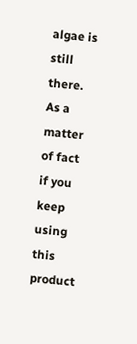algae is still there. As a matter of fact if you keep using this product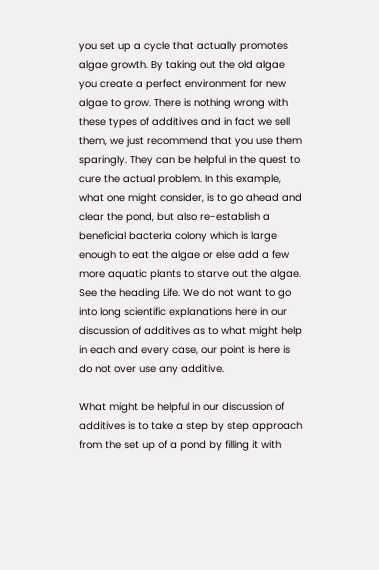you set up a cycle that actually promotes algae growth. By taking out the old algae you create a perfect environment for new algae to grow. There is nothing wrong with these types of additives and in fact we sell them, we just recommend that you use them sparingly. They can be helpful in the quest to cure the actual problem. In this example, what one might consider, is to go ahead and clear the pond, but also re-establish a beneficial bacteria colony which is large enough to eat the algae or else add a few more aquatic plants to starve out the algae. See the heading Life. We do not want to go into long scientific explanations here in our discussion of additives as to what might help in each and every case, our point is here is do not over use any additive.

What might be helpful in our discussion of additives is to take a step by step approach from the set up of a pond by filling it with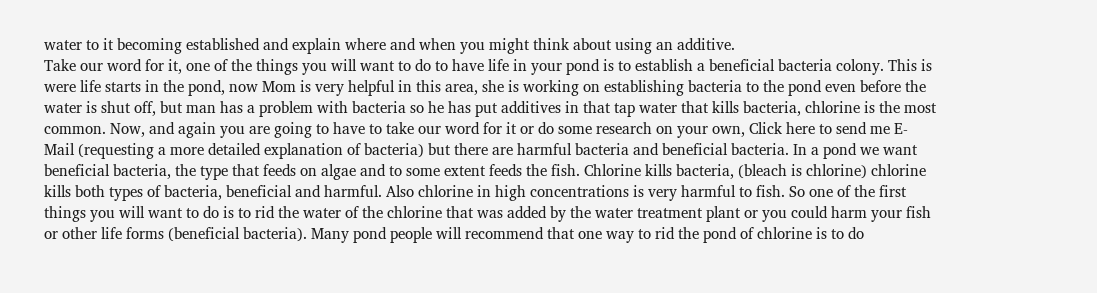water to it becoming established and explain where and when you might think about using an additive.
Take our word for it, one of the things you will want to do to have life in your pond is to establish a beneficial bacteria colony. This is were life starts in the pond, now Mom is very helpful in this area, she is working on establishing bacteria to the pond even before the water is shut off, but man has a problem with bacteria so he has put additives in that tap water that kills bacteria, chlorine is the most common. Now, and again you are going to have to take our word for it or do some research on your own, Click here to send me E-Mail (requesting a more detailed explanation of bacteria) but there are harmful bacteria and beneficial bacteria. In a pond we want beneficial bacteria, the type that feeds on algae and to some extent feeds the fish. Chlorine kills bacteria, (bleach is chlorine) chlorine kills both types of bacteria, beneficial and harmful. Also chlorine in high concentrations is very harmful to fish. So one of the first things you will want to do is to rid the water of the chlorine that was added by the water treatment plant or you could harm your fish or other life forms (beneficial bacteria). Many pond people will recommend that one way to rid the pond of chlorine is to do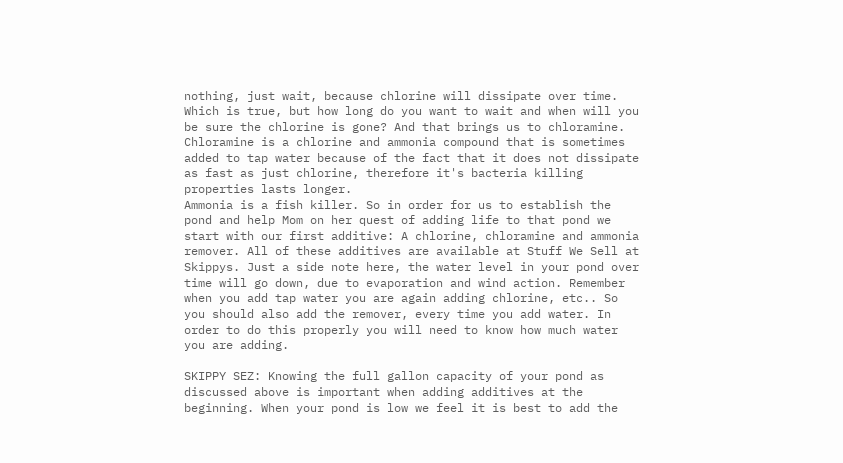nothing, just wait, because chlorine will dissipate over time. Which is true, but how long do you want to wait and when will you be sure the chlorine is gone? And that brings us to chloramine. Chloramine is a chlorine and ammonia compound that is sometimes added to tap water because of the fact that it does not dissipate as fast as just chlorine, therefore it's bacteria killing properties lasts longer.
Ammonia is a fish killer. So in order for us to establish the pond and help Mom on her quest of adding life to that pond we start with our first additive: A chlorine, chloramine and ammonia remover. All of these additives are available at Stuff We Sell at Skippys. Just a side note here, the water level in your pond over time will go down, due to evaporation and wind action. Remember when you add tap water you are again adding chlorine, etc.. So you should also add the remover, every time you add water. In order to do this properly you will need to know how much water you are adding.

SKIPPY SEZ: Knowing the full gallon capacity of your pond as discussed above is important when adding additives at the beginning. When your pond is low we feel it is best to add the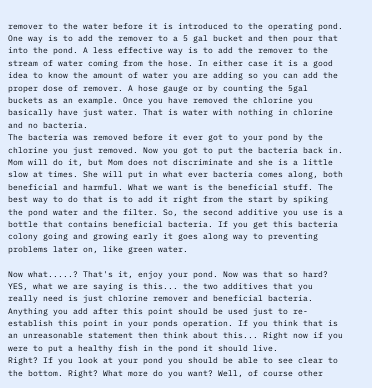remover to the water before it is introduced to the operating pond. One way is to add the remover to a 5 gal bucket and then pour that into the pond. A less effective way is to add the remover to the stream of water coming from the hose. In either case it is a good idea to know the amount of water you are adding so you can add the proper dose of remover. A hose gauge or by counting the 5gal buckets as an example. Once you have removed the chlorine you basically have just water. That is water with nothing in chlorine and no bacteria.
The bacteria was removed before it ever got to your pond by the chlorine you just removed. Now you got to put the bacteria back in. Mom will do it, but Mom does not discriminate and she is a little slow at times. She will put in what ever bacteria comes along, both beneficial and harmful. What we want is the beneficial stuff. The best way to do that is to add it right from the start by spiking the pond water and the filter. So, the second additive you use is a bottle that contains beneficial bacteria. If you get this bacteria colony going and growing early it goes along way to preventing problems later on, like green water.

Now what.....? That's it, enjoy your pond. Now was that so hard? YES, what we are saying is this... the two additives that you really need is just chlorine remover and beneficial bacteria. Anything you add after this point should be used just to re-establish this point in your ponds operation. If you think that is an unreasonable statement then think about this... Right now if you were to put a healthy fish in the pond it should live.
Right? If you look at your pond you should be able to see clear to the bottom. Right? What more do you want? Well, of course other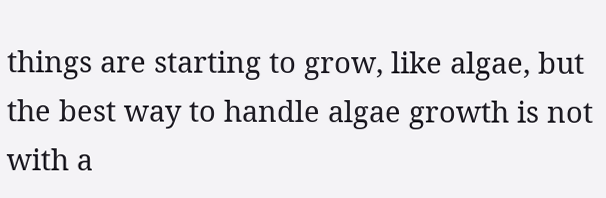things are starting to grow, like algae, but the best way to handle algae growth is not with a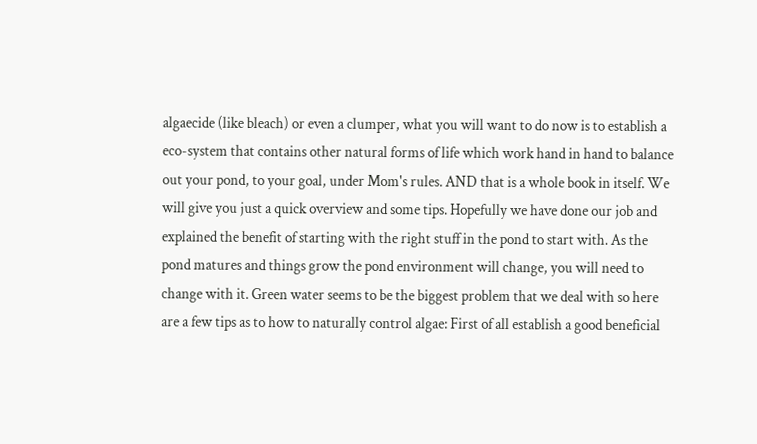algaecide (like bleach) or even a clumper, what you will want to do now is to establish a eco-system that contains other natural forms of life which work hand in hand to balance out your pond, to your goal, under Mom's rules. AND that is a whole book in itself. We will give you just a quick overview and some tips. Hopefully we have done our job and explained the benefit of starting with the right stuff in the pond to start with. As the pond matures and things grow the pond environment will change, you will need to change with it. Green water seems to be the biggest problem that we deal with so here are a few tips as to how to naturally control algae: First of all establish a good beneficial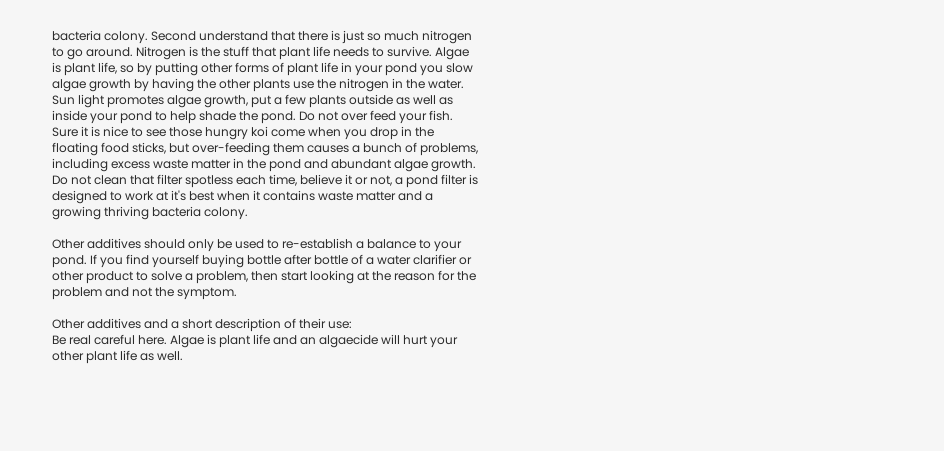bacteria colony. Second understand that there is just so much nitrogen to go around. Nitrogen is the stuff that plant life needs to survive. Algae is plant life, so by putting other forms of plant life in your pond you slow algae growth by having the other plants use the nitrogen in the water. Sun light promotes algae growth, put a few plants outside as well as inside your pond to help shade the pond. Do not over feed your fish. Sure it is nice to see those hungry koi come when you drop in the floating food sticks, but over-feeding them causes a bunch of problems, including excess waste matter in the pond and abundant algae growth. Do not clean that filter spotless each time, believe it or not, a pond filter is designed to work at it's best when it contains waste matter and a growing thriving bacteria colony.

Other additives should only be used to re-establish a balance to your pond. If you find yourself buying bottle after bottle of a water clarifier or other product to solve a problem, then start looking at the reason for the problem and not the symptom.

Other additives and a short description of their use:
Be real careful here. Algae is plant life and an algaecide will hurt your other plant life as well.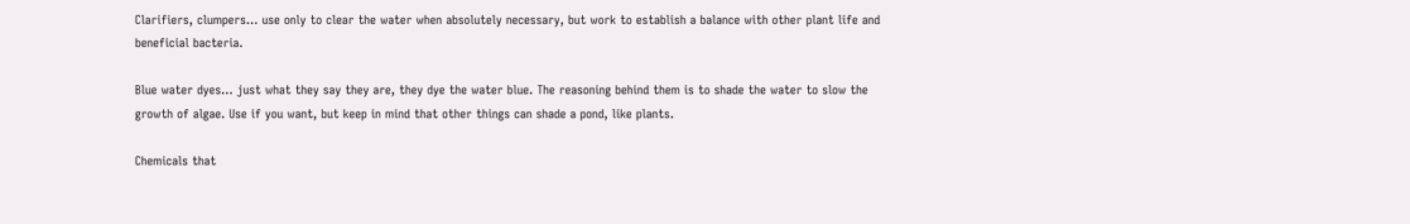Clarifiers, clumpers... use only to clear the water when absolutely necessary, but work to establish a balance with other plant life and beneficial bacteria.

Blue water dyes... just what they say they are, they dye the water blue. The reasoning behind them is to shade the water to slow the growth of algae. Use if you want, but keep in mind that other things can shade a pond, like plants.

Chemicals that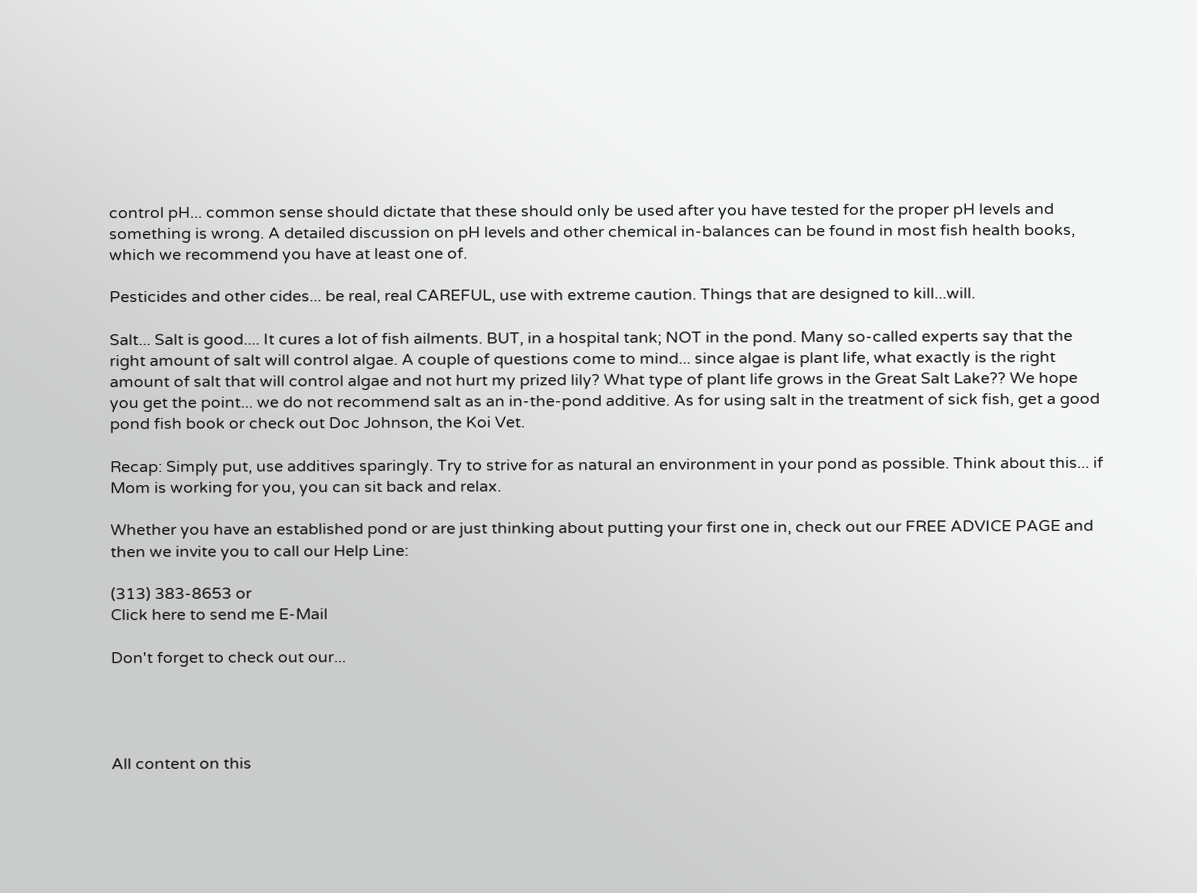control pH... common sense should dictate that these should only be used after you have tested for the proper pH levels and something is wrong. A detailed discussion on pH levels and other chemical in-balances can be found in most fish health books, which we recommend you have at least one of.

Pesticides and other cides... be real, real CAREFUL, use with extreme caution. Things that are designed to kill...will.

Salt... Salt is good.... It cures a lot of fish ailments. BUT, in a hospital tank; NOT in the pond. Many so-called experts say that the right amount of salt will control algae. A couple of questions come to mind... since algae is plant life, what exactly is the right amount of salt that will control algae and not hurt my prized lily? What type of plant life grows in the Great Salt Lake?? We hope you get the point... we do not recommend salt as an in-the-pond additive. As for using salt in the treatment of sick fish, get a good pond fish book or check out Doc Johnson, the Koi Vet.

Recap: Simply put, use additives sparingly. Try to strive for as natural an environment in your pond as possible. Think about this... if Mom is working for you, you can sit back and relax.

Whether you have an established pond or are just thinking about putting your first one in, check out our FREE ADVICE PAGE and then we invite you to call our Help Line:

(313) 383-8653 or
Click here to send me E-Mail

Don't forget to check out our...




All content on this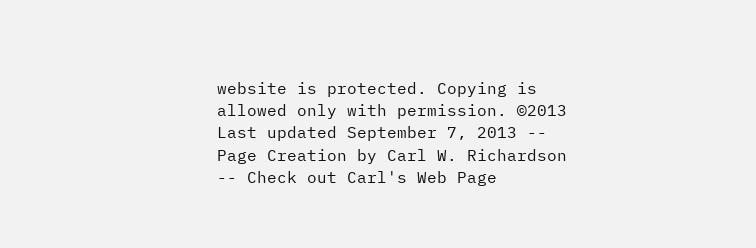website is protected. Copying is allowed only with permission. ©2013
Last updated September 7, 2013 -- Page Creation by Carl W. Richardson -- Check out Carl's Web Page